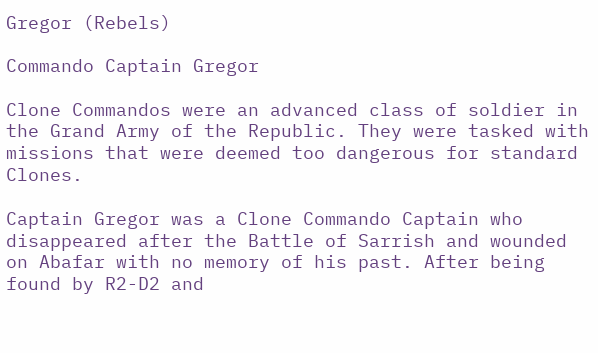Gregor (Rebels)

Commando Captain Gregor

Clone Commandos were an advanced class of soldier in the Grand Army of the Republic. They were tasked with missions that were deemed too dangerous for standard Clones.

Captain Gregor was a Clone Commando Captain who disappeared after the Battle of Sarrish and wounded on Abafar with no memory of his past. After being found by R2-D2 and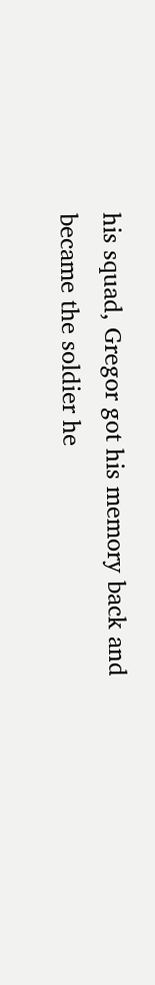his squad, Gregor got his memory back and became the soldier he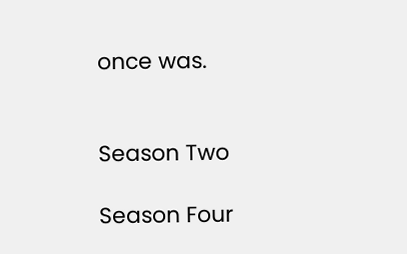once was.


Season Two

Season Four